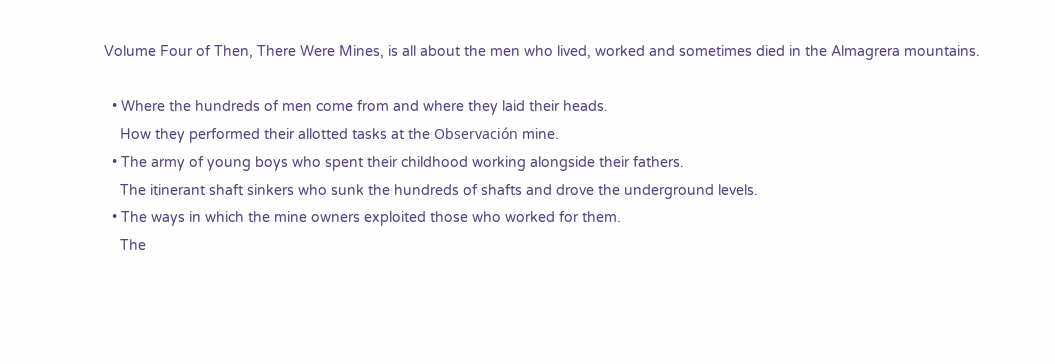Volume Four of Then, There Were Mines, is all about the men who lived, worked and sometimes died in the Almagrera mountains.

  • Where the hundreds of men come from and where they laid their heads.
    How they performed their allotted tasks at the Observación mine.
  • The army of young boys who spent their childhood working alongside their fathers.
    The itinerant shaft sinkers who sunk the hundreds of shafts and drove the underground levels.
  • The ways in which the mine owners exploited those who worked for them.
    The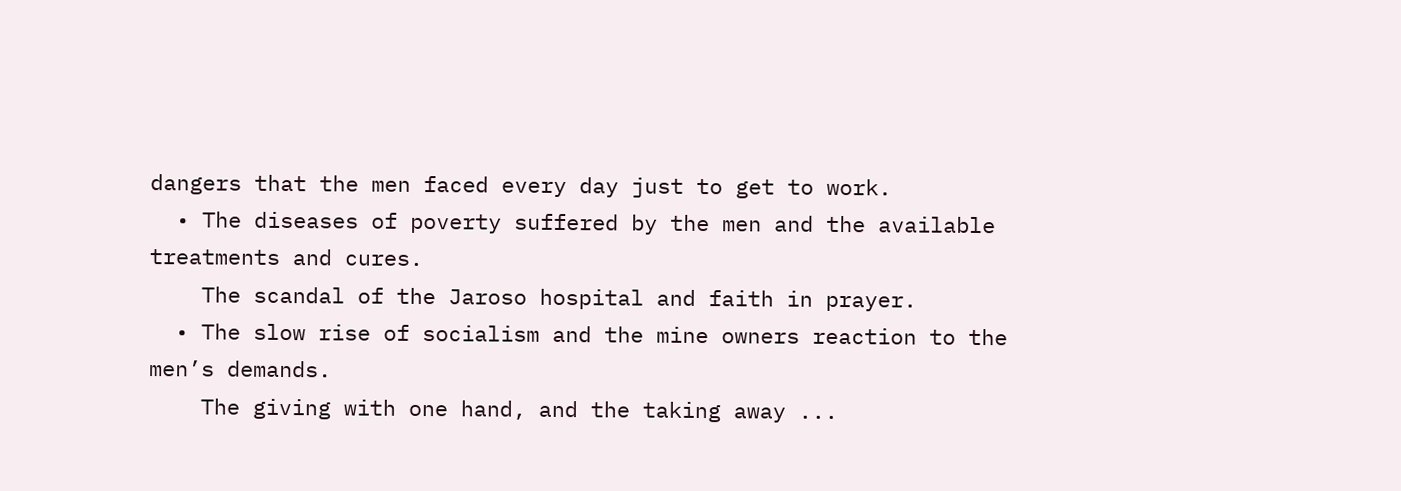dangers that the men faced every day just to get to work.
  • The diseases of poverty suffered by the men and the available treatments and cures.
    The scandal of the Jaroso hospital and faith in prayer.
  • The slow rise of socialism and the mine owners reaction to the men’s demands.
    The giving with one hand, and the taking away ...